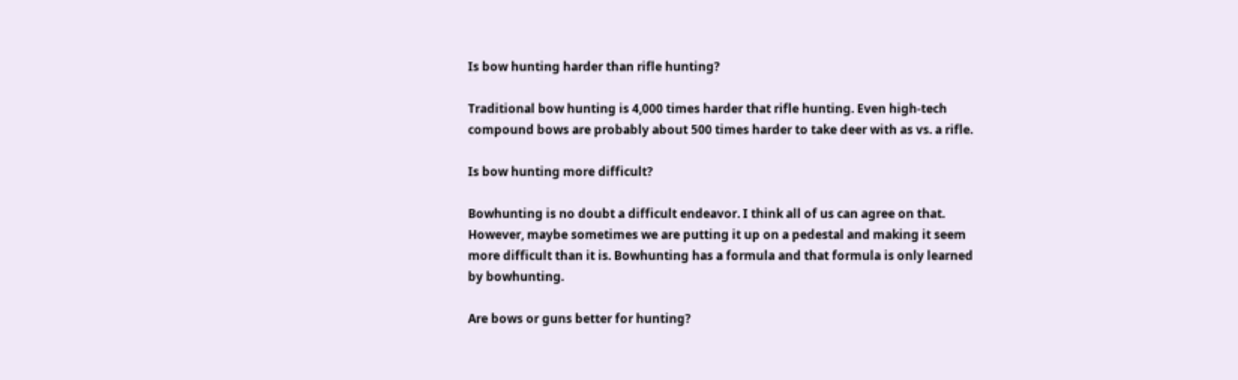Is bow hunting harder than rifle hunting?

Traditional bow hunting is 4,000 times harder that rifle hunting. Even high-tech compound bows are probably about 500 times harder to take deer with as vs. a rifle.

Is bow hunting more difficult?

Bowhunting is no doubt a difficult endeavor. I think all of us can agree on that. However, maybe sometimes we are putting it up on a pedestal and making it seem more difficult than it is. Bowhunting has a formula and that formula is only learned by bowhunting.

Are bows or guns better for hunting?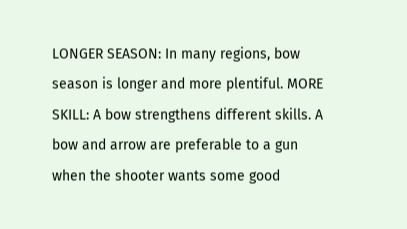LONGER SEASON: In many regions, bow season is longer and more plentiful. MORE SKILL: A bow strengthens different skills. A bow and arrow are preferable to a gun when the shooter wants some good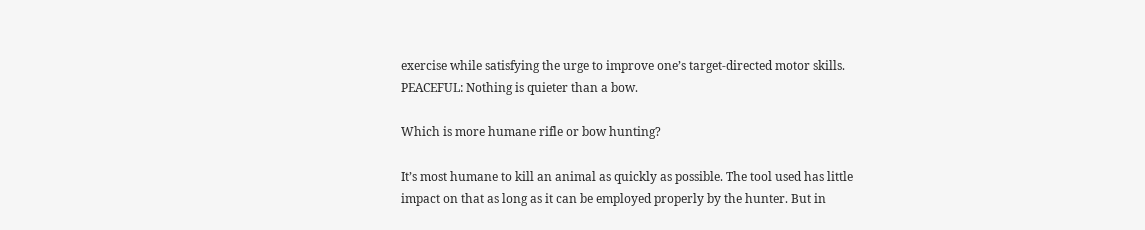exercise while satisfying the urge to improve one’s target-directed motor skills. PEACEFUL: Nothing is quieter than a bow.

Which is more humane rifle or bow hunting?

It’s most humane to kill an animal as quickly as possible. The tool used has little impact on that as long as it can be employed properly by the hunter. But in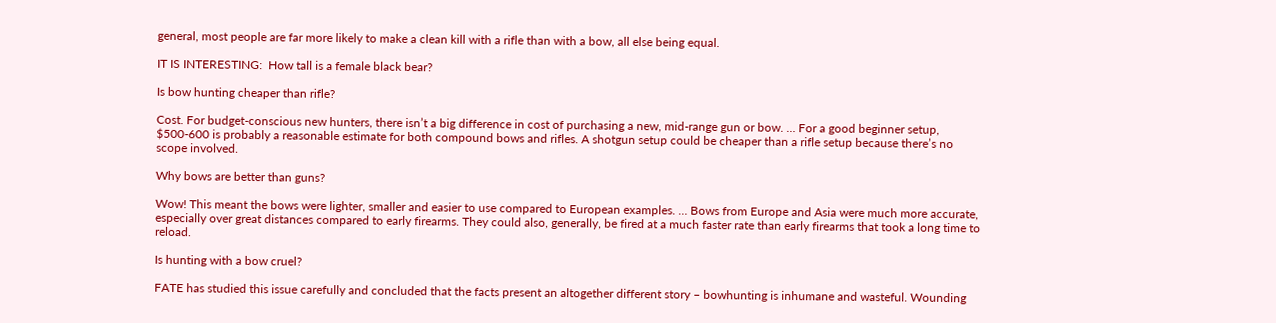general, most people are far more likely to make a clean kill with a rifle than with a bow, all else being equal.

IT IS INTERESTING:  How tall is a female black bear?

Is bow hunting cheaper than rifle?

Cost. For budget-conscious new hunters, there isn’t a big difference in cost of purchasing a new, mid-range gun or bow. … For a good beginner setup, $500-600 is probably a reasonable estimate for both compound bows and rifles. A shotgun setup could be cheaper than a rifle setup because there’s no scope involved.

Why bows are better than guns?

Wow! This meant the bows were lighter, smaller and easier to use compared to European examples. … Bows from Europe and Asia were much more accurate, especially over great distances compared to early firearms. They could also, generally, be fired at a much faster rate than early firearms that took a long time to reload.

Is hunting with a bow cruel?

FATE has studied this issue carefully and concluded that the facts present an altogether different story – bowhunting is inhumane and wasteful. Wounding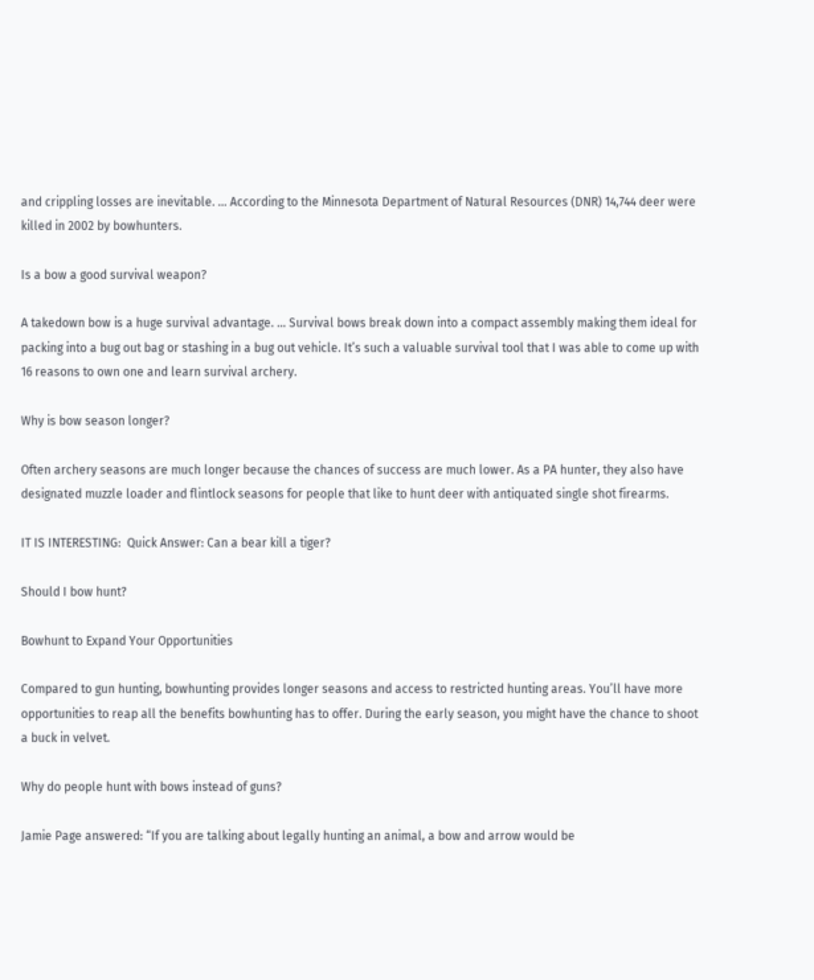and crippling losses are inevitable. … According to the Minnesota Department of Natural Resources (DNR) 14,744 deer were killed in 2002 by bowhunters.

Is a bow a good survival weapon?

A takedown bow is a huge survival advantage. … Survival bows break down into a compact assembly making them ideal for packing into a bug out bag or stashing in a bug out vehicle. It’s such a valuable survival tool that I was able to come up with 16 reasons to own one and learn survival archery.

Why is bow season longer?

Often archery seasons are much longer because the chances of success are much lower. As a PA hunter, they also have designated muzzle loader and flintlock seasons for people that like to hunt deer with antiquated single shot firearms.

IT IS INTERESTING:  Quick Answer: Can a bear kill a tiger?

Should I bow hunt?

Bowhunt to Expand Your Opportunities

Compared to gun hunting, bowhunting provides longer seasons and access to restricted hunting areas. You’ll have more opportunities to reap all the benefits bowhunting has to offer. During the early season, you might have the chance to shoot a buck in velvet.

Why do people hunt with bows instead of guns?

Jamie Page answered: “If you are talking about legally hunting an animal, a bow and arrow would be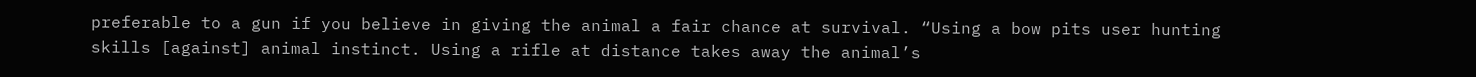preferable to a gun if you believe in giving the animal a fair chance at survival. “Using a bow pits user hunting skills [against] animal instinct. Using a rifle at distance takes away the animal’s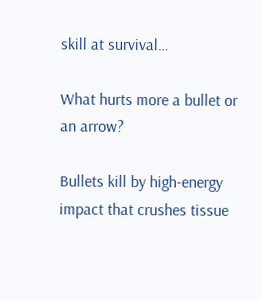skill at survival…

What hurts more a bullet or an arrow?

Bullets kill by high-energy impact that crushes tissue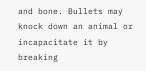and bone. Bullets may knock down an animal or incapacitate it by breaking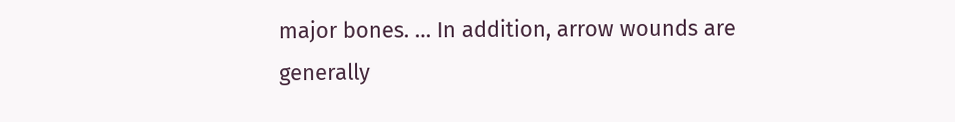major bones. … In addition, arrow wounds are generally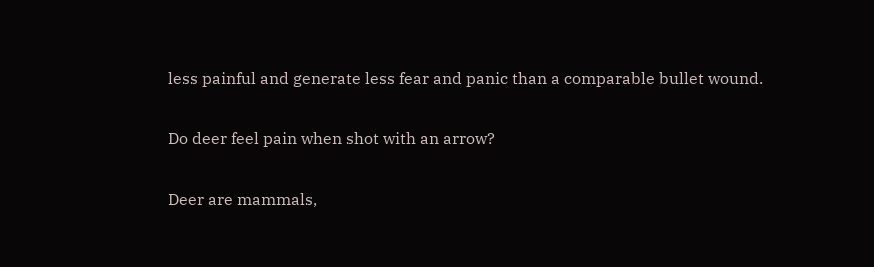less painful and generate less fear and panic than a comparable bullet wound.

Do deer feel pain when shot with an arrow?

Deer are mammals,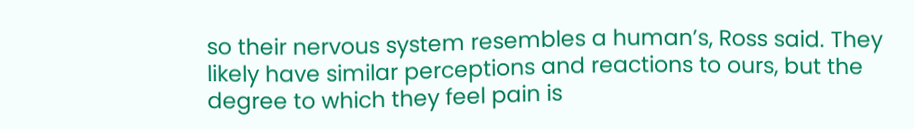so their nervous system resembles a human’s, Ross said. They likely have similar perceptions and reactions to ours, but the degree to which they feel pain is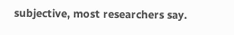subjective, most researchers say.